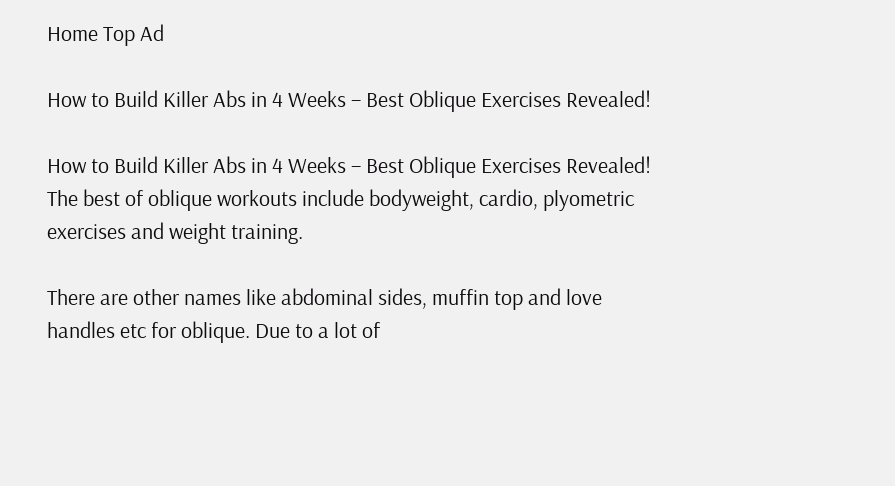Home Top Ad

How to Build Killer Abs in 4 Weeks – Best Oblique Exercises Revealed!

How to Build Killer Abs in 4 Weeks – Best Oblique Exercises Revealed!
The best of oblique workouts include bodyweight, cardio, plyometric exercises and weight training.

There are other names like abdominal sides, muffin top and love handles etc for oblique. Due to a lot of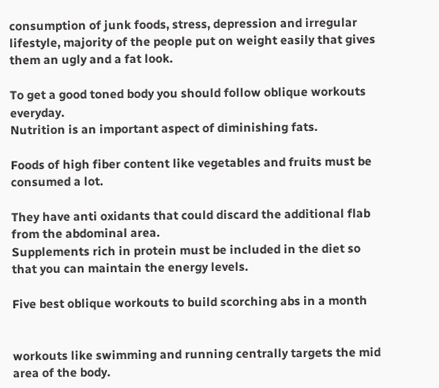consumption of junk foods, stress, depression and irregular lifestyle, majority of the people put on weight easily that gives them an ugly and a fat look.

To get a good toned body you should follow oblique workouts everyday.
Nutrition is an important aspect of diminishing fats.

Foods of high fiber content like vegetables and fruits must be consumed a lot.

They have anti oxidants that could discard the additional flab from the abdominal area.
Supplements rich in protein must be included in the diet so that you can maintain the energy levels.

Five best oblique workouts to build scorching abs in a month


workouts like swimming and running centrally targets the mid area of the body.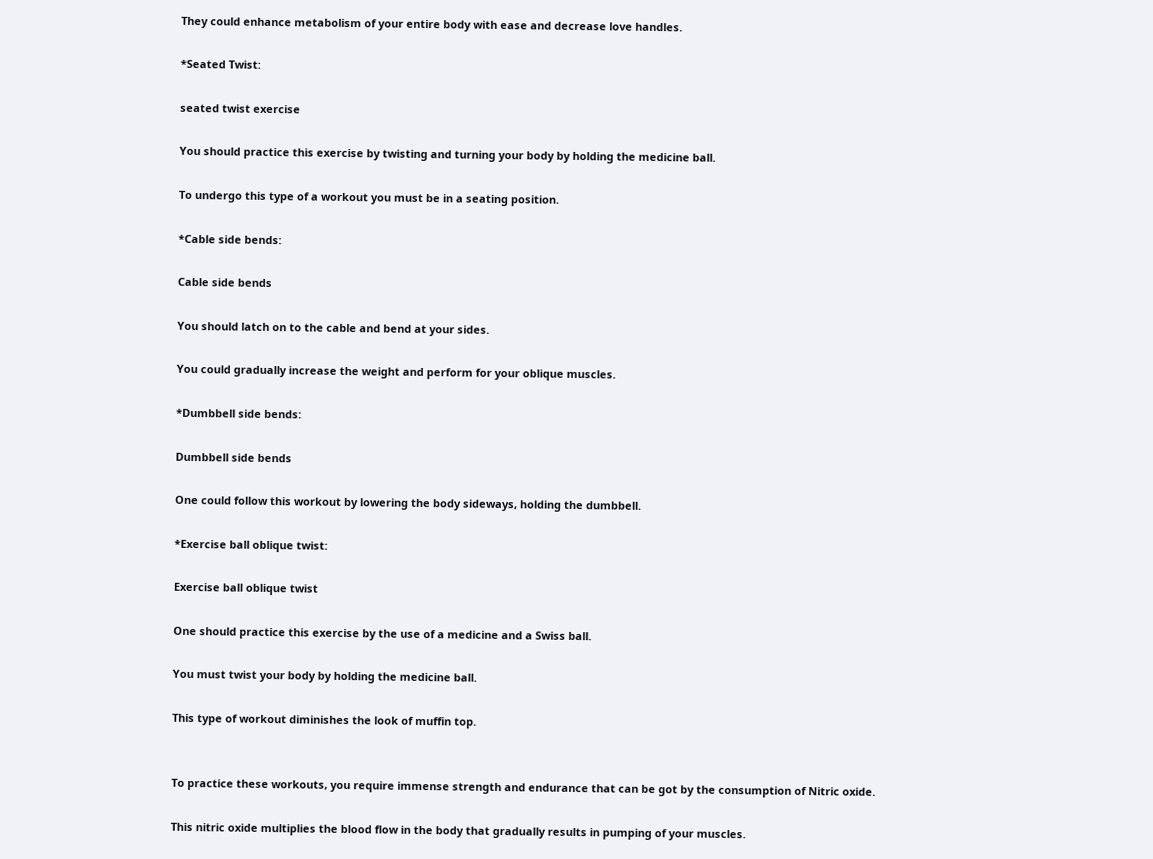They could enhance metabolism of your entire body with ease and decrease love handles.

*Seated Twist:

seated twist exercise

You should practice this exercise by twisting and turning your body by holding the medicine ball.

To undergo this type of a workout you must be in a seating position.

*Cable side bends:

Cable side bends

You should latch on to the cable and bend at your sides.

You could gradually increase the weight and perform for your oblique muscles.

*Dumbbell side bends:

Dumbbell side bends

One could follow this workout by lowering the body sideways, holding the dumbbell.

*Exercise ball oblique twist:

Exercise ball oblique twist

One should practice this exercise by the use of a medicine and a Swiss ball.

You must twist your body by holding the medicine ball.

This type of workout diminishes the look of muffin top.


To practice these workouts, you require immense strength and endurance that can be got by the consumption of Nitric oxide.

This nitric oxide multiplies the blood flow in the body that gradually results in pumping of your muscles.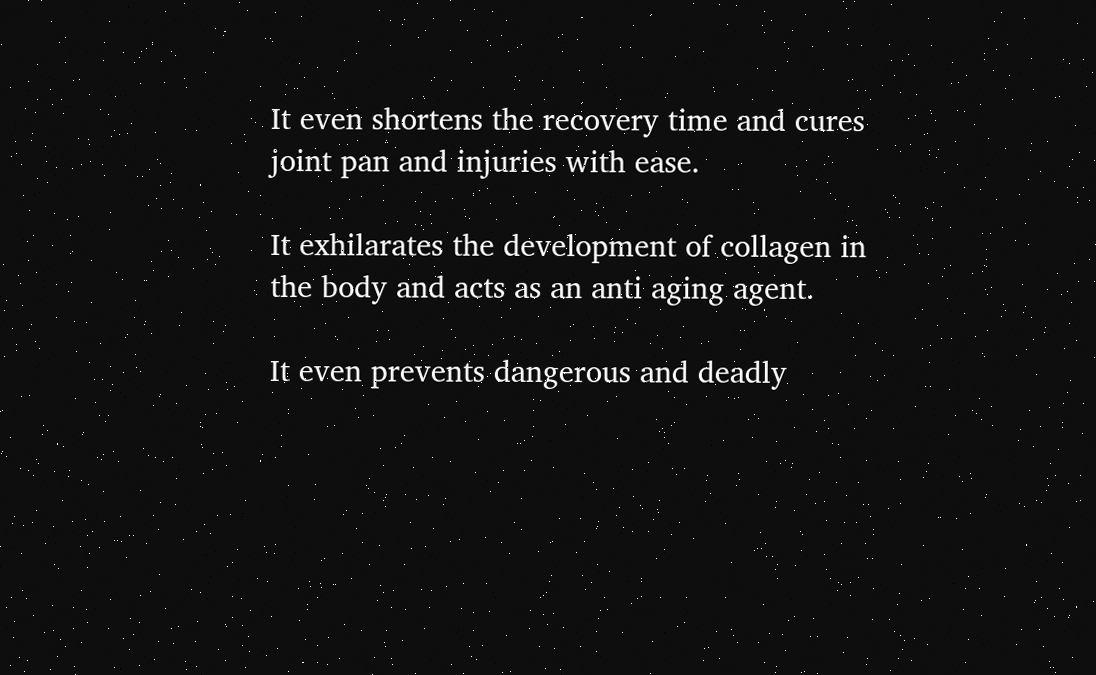It even shortens the recovery time and cures joint pan and injuries with ease.

It exhilarates the development of collagen in the body and acts as an anti aging agent.

It even prevents dangerous and deadly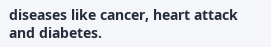diseases like cancer, heart attack and diabetes.